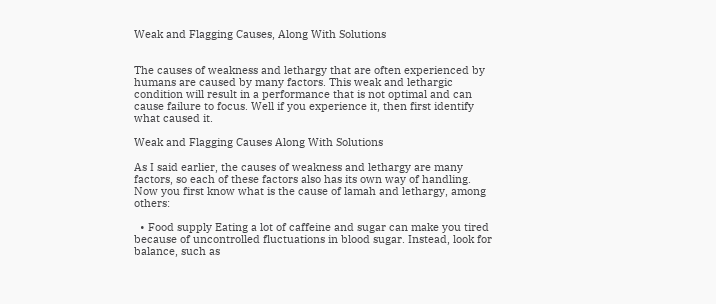Weak and Flagging Causes, Along With Solutions


The causes of weakness and lethargy that are often experienced by humans are caused by many factors. This weak and lethargic condition will result in a performance that is not optimal and can cause failure to focus. Well if you experience it, then first identify what caused it.

Weak and Flagging Causes Along With Solutions

As I said earlier, the causes of weakness and lethargy are many factors, so each of these factors also has its own way of handling. Now you first know what is the cause of lamah and lethargy, among others:

  • Food supply Eating a lot of caffeine and sugar can make you tired because of uncontrolled fluctuations in blood sugar. Instead, look for balance, such as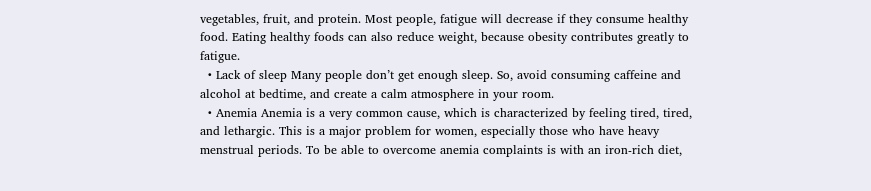vegetables, fruit, and protein. Most people, fatigue will decrease if they consume healthy food. Eating healthy foods can also reduce weight, because obesity contributes greatly to fatigue.
  • Lack of sleep Many people don’t get enough sleep. So, avoid consuming caffeine and alcohol at bedtime, and create a calm atmosphere in your room.
  • Anemia Anemia is a very common cause, which is characterized by feeling tired, tired, and lethargic. This is a major problem for women, especially those who have heavy menstrual periods. To be able to overcome anemia complaints is with an iron-rich diet,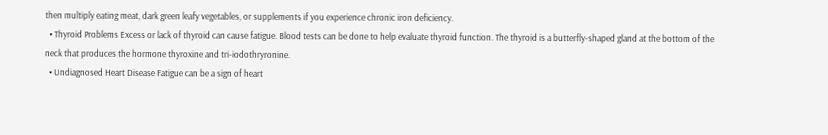then multiply eating meat, dark green leafy vegetables, or supplements if you experience chronic iron deficiency.
  • Thyroid Problems Excess or lack of thyroid can cause fatigue. Blood tests can be done to help evaluate thyroid function. The thyroid is a butterfly-shaped gland at the bottom of the neck that produces the hormone thyroxine and tri-iodothryronine.
  • Undiagnosed Heart Disease Fatigue can be a sign of heart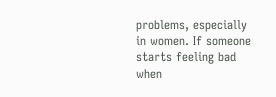problems, especially in women. If someone starts feeling bad when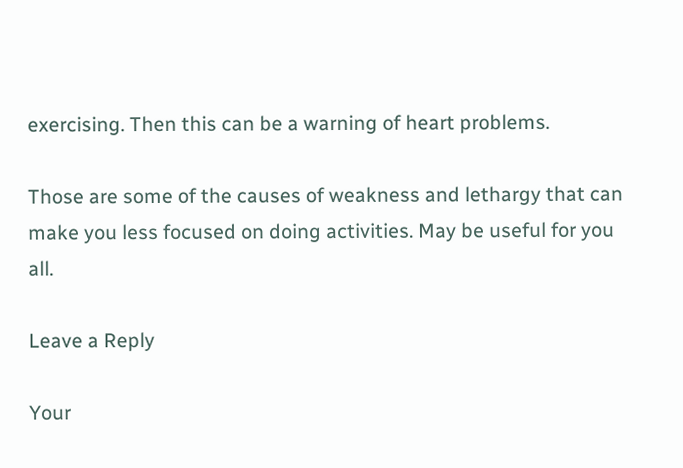exercising. Then this can be a warning of heart problems.

Those are some of the causes of weakness and lethargy that can make you less focused on doing activities. May be useful for you all.

Leave a Reply

Your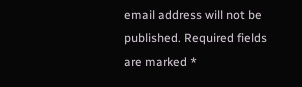email address will not be published. Required fields are marked *